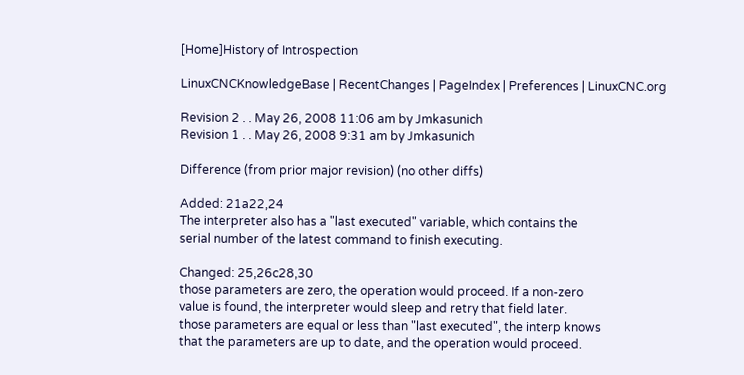[Home]History of Introspection

LinuxCNCKnowledgeBase | RecentChanges | PageIndex | Preferences | LinuxCNC.org

Revision 2 . . May 26, 2008 11:06 am by Jmkasunich
Revision 1 . . May 26, 2008 9:31 am by Jmkasunich

Difference (from prior major revision) (no other diffs)

Added: 21a22,24
The interpreter also has a "last executed" variable, which contains the
serial number of the latest command to finish executing.

Changed: 25,26c28,30
those parameters are zero, the operation would proceed. If a non-zero
value is found, the interpreter would sleep and retry that field later.
those parameters are equal or less than "last executed", the interp knows
that the parameters are up to date, and the operation would proceed.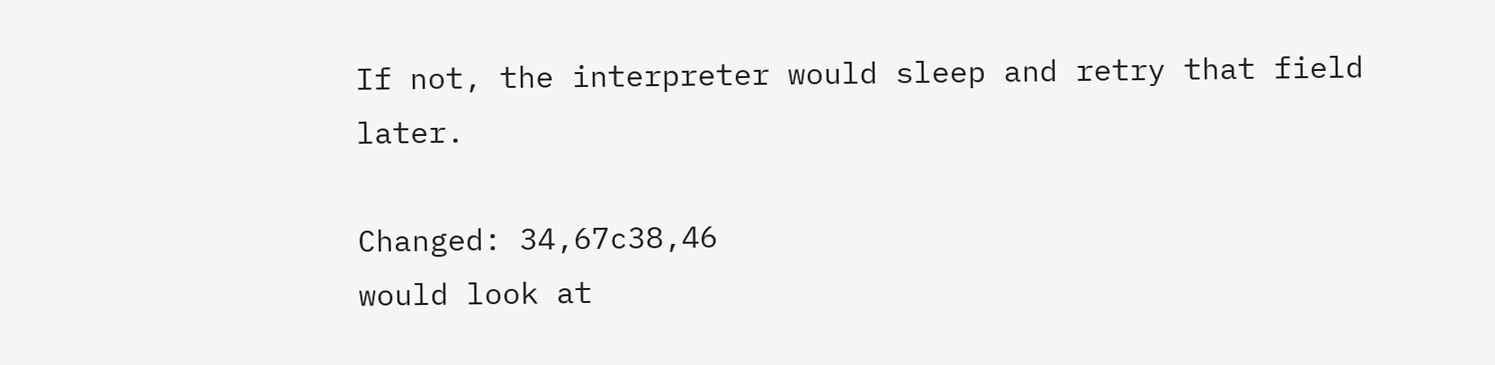If not, the interpreter would sleep and retry that field later.

Changed: 34,67c38,46
would look at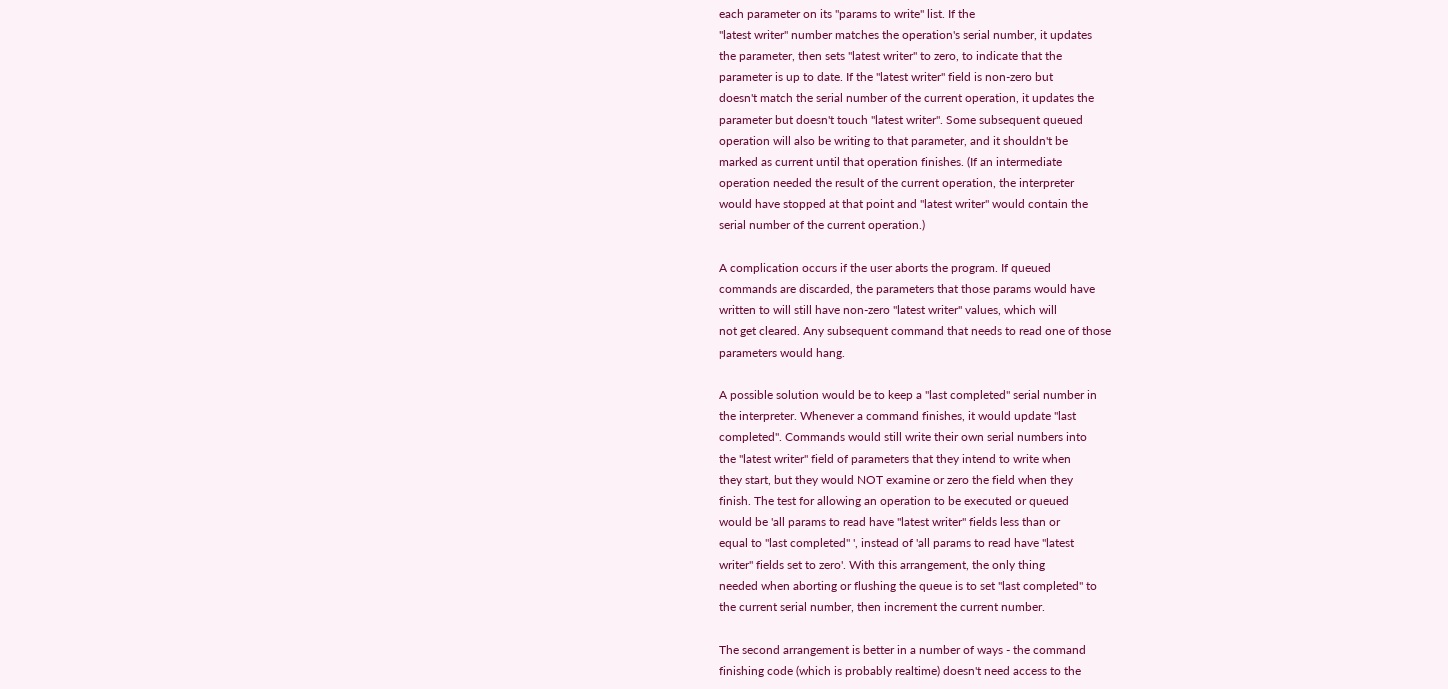each parameter on its "params to write" list. If the
"latest writer" number matches the operation's serial number, it updates
the parameter, then sets "latest writer" to zero, to indicate that the
parameter is up to date. If the "latest writer" field is non-zero but
doesn't match the serial number of the current operation, it updates the
parameter but doesn't touch "latest writer". Some subsequent queued
operation will also be writing to that parameter, and it shouldn't be
marked as current until that operation finishes. (If an intermediate
operation needed the result of the current operation, the interpreter
would have stopped at that point and "latest writer" would contain the
serial number of the current operation.)

A complication occurs if the user aborts the program. If queued
commands are discarded, the parameters that those params would have
written to will still have non-zero "latest writer" values, which will
not get cleared. Any subsequent command that needs to read one of those
parameters would hang.

A possible solution would be to keep a "last completed" serial number in
the interpreter. Whenever a command finishes, it would update "last
completed". Commands would still write their own serial numbers into
the "latest writer" field of parameters that they intend to write when
they start, but they would NOT examine or zero the field when they
finish. The test for allowing an operation to be executed or queued
would be 'all params to read have "latest writer" fields less than or
equal to "last completed" ', instead of 'all params to read have "latest
writer" fields set to zero'. With this arrangement, the only thing
needed when aborting or flushing the queue is to set "last completed" to
the current serial number, then increment the current number.

The second arrangement is better in a number of ways - the command
finishing code (which is probably realtime) doesn't need access to the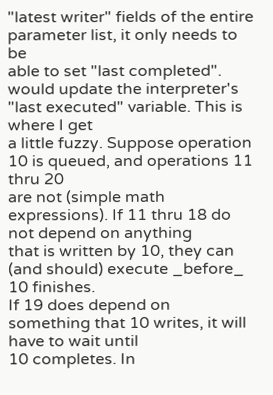"latest writer" fields of the entire parameter list, it only needs to be
able to set "last completed".
would update the interpreter's "last executed" variable. This is where I get
a little fuzzy. Suppose operation 10 is queued, and operations 11 thru 20
are not (simple math expressions). If 11 thru 18 do not depend on anything
that is written by 10, they can (and should) execute _before_ 10 finishes.
If 19 does depend on something that 10 writes, it will have to wait until
10 completes. In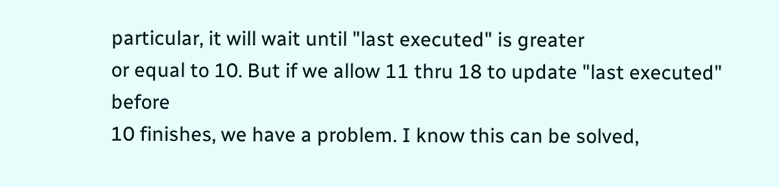particular, it will wait until "last executed" is greater
or equal to 10. But if we allow 11 thru 18 to update "last executed" before
10 finishes, we have a problem. I know this can be solved,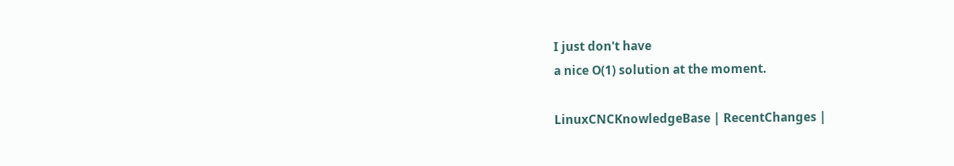I just don't have
a nice O(1) solution at the moment.

LinuxCNCKnowledgeBase | RecentChanges |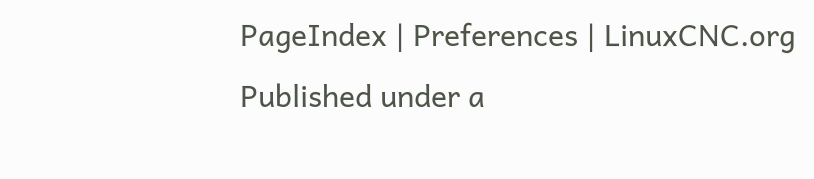PageIndex | Preferences | LinuxCNC.org
Published under a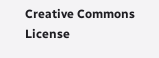Creative Commons License